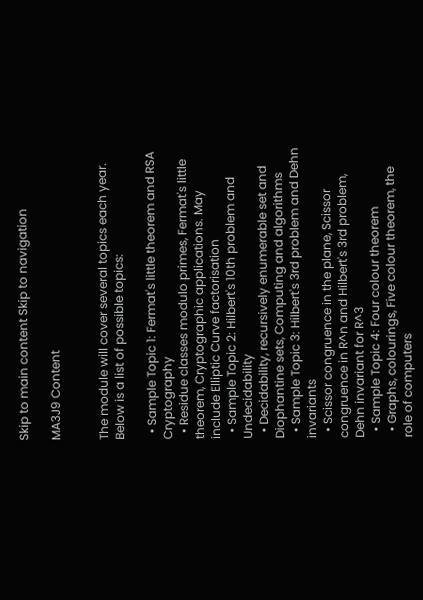Skip to main content Skip to navigation

MA3J9 Content


The module will cover several topics each year. Below is a list of possible topics:

  • Sample Topic 1: Fermat's little theorem and RSA Cryptography
  • Residue classes modulo primes, Fermat's little theorem, Cryptographic applications. May include Elliptic Curve factorisation
  • Sample Topic 2: Hilbert's 10th problem and Undecidability
  • Decidability, recursively enumerable set and Diophantine sets, Computing and algorithms
  • Sample Topic 3: Hilbert's 3rd problem and Dehn invariants
  • Scissor congruence in the plane, Scissor congruence in R^n and Hilbert's 3rd problem, Dehn invariant for R^3
  • Sample Topic 4: Four colour theorem
  • Graphs, colourings, Five colour theorem, the role of computers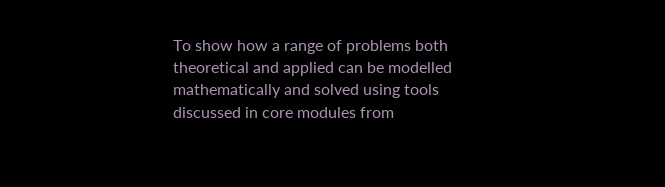To show how a range of problems both theoretical and applied can be modelled mathematically and solved using tools discussed in core modules from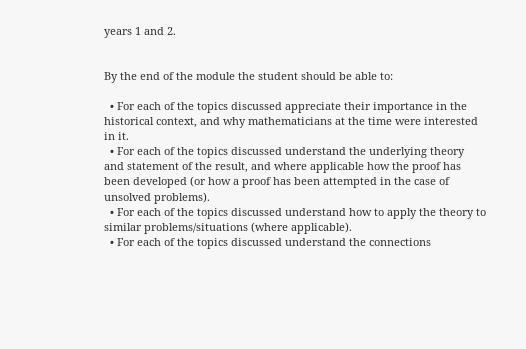years 1 and 2.


By the end of the module the student should be able to:

  • For each of the topics discussed appreciate their importance in the historical context, and why mathematicians at the time were interested in it.
  • For each of the topics discussed understand the underlying theory and statement of the result, and where applicable how the proof has been developed (or how a proof has been attempted in the case of unsolved problems).
  • For each of the topics discussed understand how to apply the theory to similar problems/situations (where applicable).
  • For each of the topics discussed understand the connections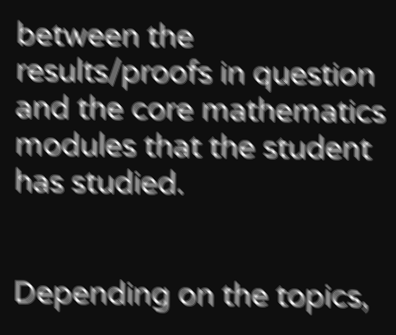between the results/proofs in question and the core mathematics modules that the student has studied.


Depending on the topics,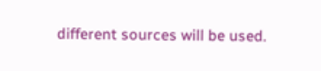different sources will be used.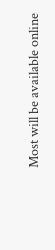Most will be available online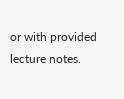or with provided lecture notes.